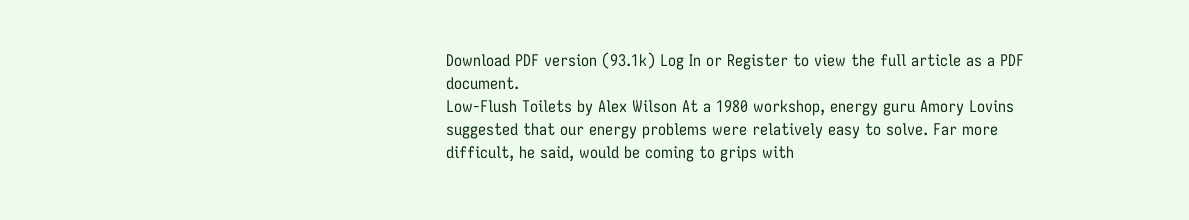Download PDF version (93.1k) Log In or Register to view the full article as a PDF document.
Low-Flush Toilets by Alex Wilson At a 1980 workshop, energy guru Amory Lovins suggested that our energy problems were relatively easy to solve. Far more difficult, he said, would be coming to grips with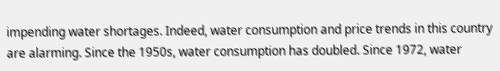impending water shortages. Indeed, water consumption and price trends in this country are alarming. Since the 1950s, water consumption has doubled. Since 1972, water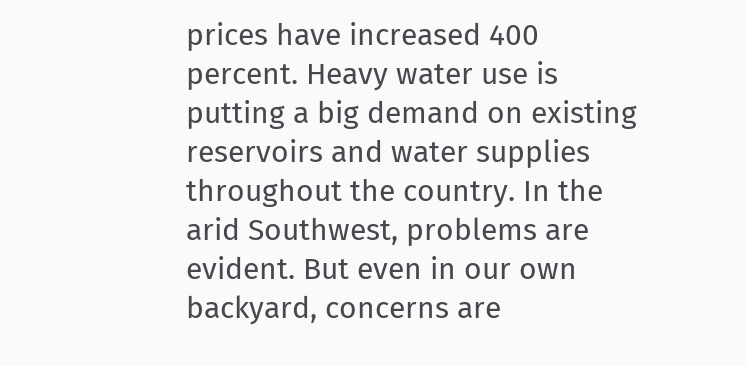prices have increased 400 percent. Heavy water use is putting a big demand on existing reservoirs and water supplies throughout the country. In the arid Southwest, problems are evident. But even in our own backyard, concerns are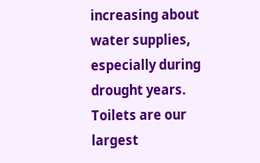increasing about water supplies, especially during drought years. Toilets are our largest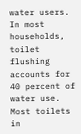water users. In most households, toilet flushing accounts for 40 percent of water use. Most toilets in